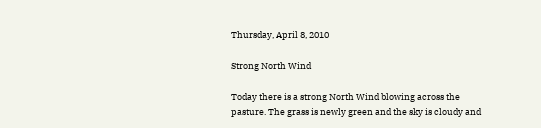Thursday, April 8, 2010

Strong North Wind

Today there is a strong North Wind blowing across the pasture. The grass is newly green and the sky is cloudy and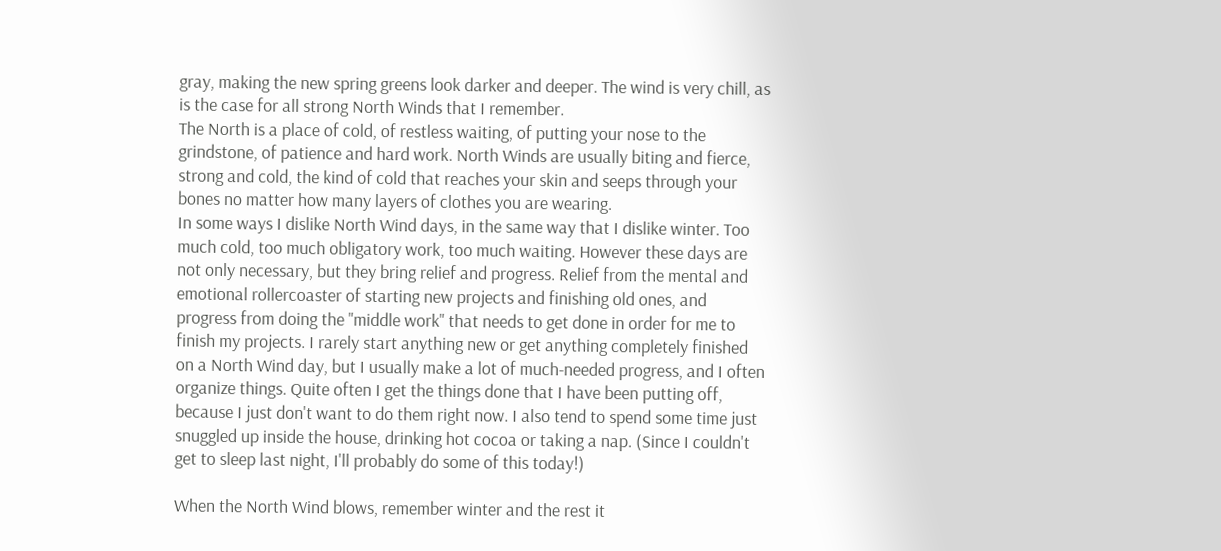gray, making the new spring greens look darker and deeper. The wind is very chill, as is the case for all strong North Winds that I remember.
The North is a place of cold, of restless waiting, of putting your nose to the grindstone, of patience and hard work. North Winds are usually biting and fierce, strong and cold, the kind of cold that reaches your skin and seeps through your bones no matter how many layers of clothes you are wearing.
In some ways I dislike North Wind days, in the same way that I dislike winter. Too much cold, too much obligatory work, too much waiting. However these days are not only necessary, but they bring relief and progress. Relief from the mental and emotional rollercoaster of starting new projects and finishing old ones, and progress from doing the "middle work" that needs to get done in order for me to finish my projects. I rarely start anything new or get anything completely finished on a North Wind day, but I usually make a lot of much-needed progress, and I often organize things. Quite often I get the things done that I have been putting off, because I just don't want to do them right now. I also tend to spend some time just snuggled up inside the house, drinking hot cocoa or taking a nap. (Since I couldn't get to sleep last night, I'll probably do some of this today!)

When the North Wind blows, remember winter and the rest it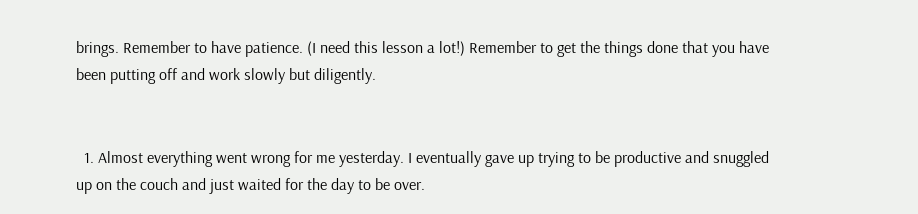brings. Remember to have patience. (I need this lesson a lot!) Remember to get the things done that you have been putting off and work slowly but diligently.


  1. Almost everything went wrong for me yesterday. I eventually gave up trying to be productive and snuggled up on the couch and just waited for the day to be over.